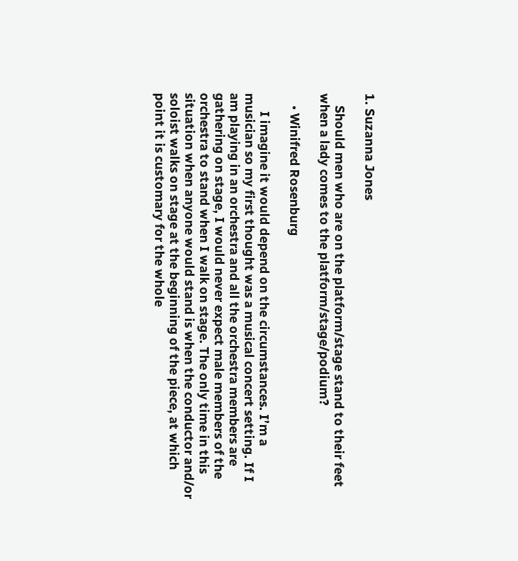1. Suzanna Jones

    Should men who are on the platform/stage stand to their feet when a lady comes to the platform/stage/podium?

    • Winifred Rosenburg

      I imagine it would depend on the circumstances. I’m a musician so my first thought was a musical concert setting. If I am playing in an orchestra and all the orchestra members are gathering on stage, I would never expect male members of the orchestra to stand when I walk on stage. The only time in this situation when anyone would stand is when the conductor and/or soloist walks on stage at the beginning of the piece, at which point it is customary for the whole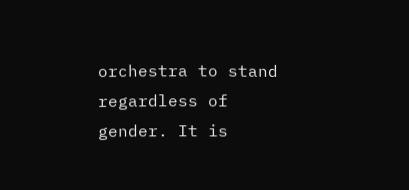orchestra to stand regardless of gender. It is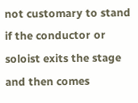not customary to stand if the conductor or soloist exits the stage and then comes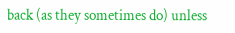back (as they sometimes do) unless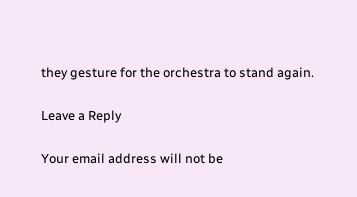they gesture for the orchestra to stand again.

Leave a Reply

Your email address will not be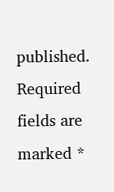published. Required fields are marked *